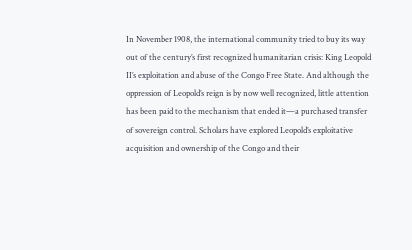In November 1908, the international community tried to buy its way out of the century’s first recognized humanitarian crisis: King Leopold II’s exploitation and abuse of the Congo Free State. And although the oppression of Leopold’s reign is by now well recognized, little attention has been paid to the mechanism that ended it—a purchased transfer of sovereign control. Scholars have explored Leopold’s exploitative acquisition and ownership of the Congo and their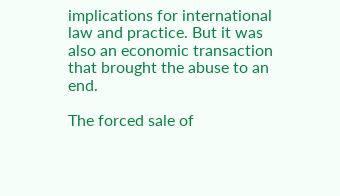implications for international law and practice. But it was also an economic transaction that brought the abuse to an end.

The forced sale of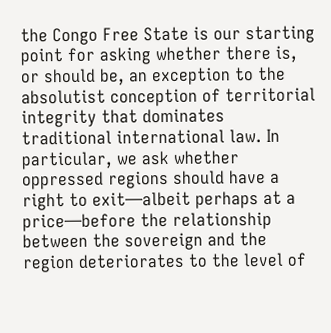the Congo Free State is our starting point for asking whether there is, or should be, an exception to the absolutist conception of territorial integrity that dominates traditional international law. In particular, we ask whether oppressed regions should have a right to exit—albeit perhaps at a price—before the relationship between the sovereign and the region deteriorates to the level of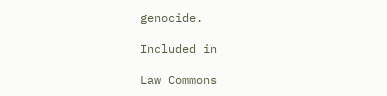genocide.

Included in

Law Commons